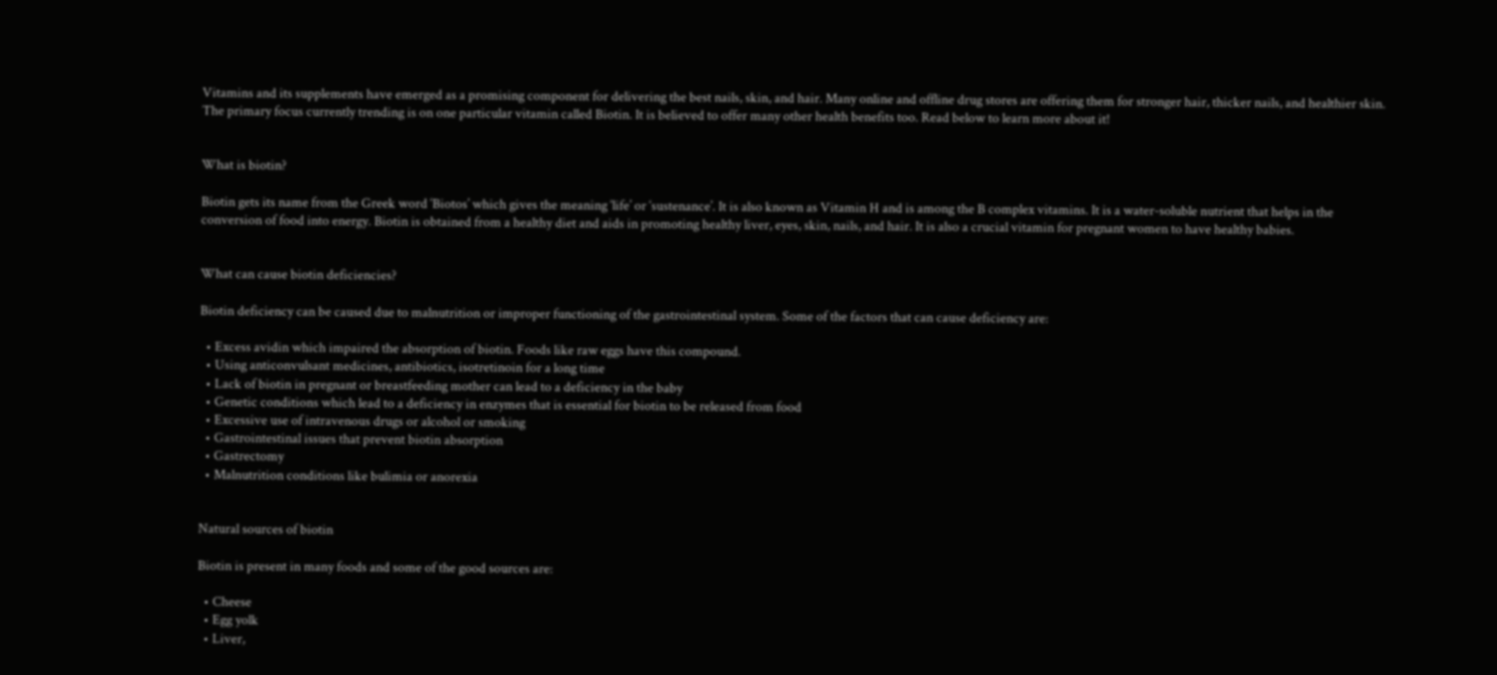Vitamins and its supplements have emerged as a promising component for delivering the best nails, skin, and hair. Many online and offline drug stores are offering them for stronger hair, thicker nails, and healthier skin. The primary focus currently trending is on one particular vitamin called Biotin. It is believed to offer many other health benefits too. Read below to learn more about it!


What is biotin?

Biotin gets its name from the Greek word ‘Biotos’ which gives the meaning ‘life’ or ‘sustenance’. It is also known as Vitamin H and is among the B complex vitamins. It is a water-soluble nutrient that helps in the conversion of food into energy. Biotin is obtained from a healthy diet and aids in promoting healthy liver, eyes, skin, nails, and hair. It is also a crucial vitamin for pregnant women to have healthy babies.


What can cause biotin deficiencies?

Biotin deficiency can be caused due to malnutrition or improper functioning of the gastrointestinal system. Some of the factors that can cause deficiency are:

  • Excess avidin which impaired the absorption of biotin. Foods like raw eggs have this compound.
  • Using anticonvulsant medicines, antibiotics, isotretinoin for a long time
  • Lack of biotin in pregnant or breastfeeding mother can lead to a deficiency in the baby
  • Genetic conditions which lead to a deficiency in enzymes that is essential for biotin to be released from food
  • Excessive use of intravenous drugs or alcohol or smoking
  • Gastrointestinal issues that prevent biotin absorption
  • Gastrectomy
  • Malnutrition conditions like bulimia or anorexia


Natural sources of biotin

Biotin is present in many foods and some of the good sources are:

  • Cheese
  • Egg yolk
  • Liver,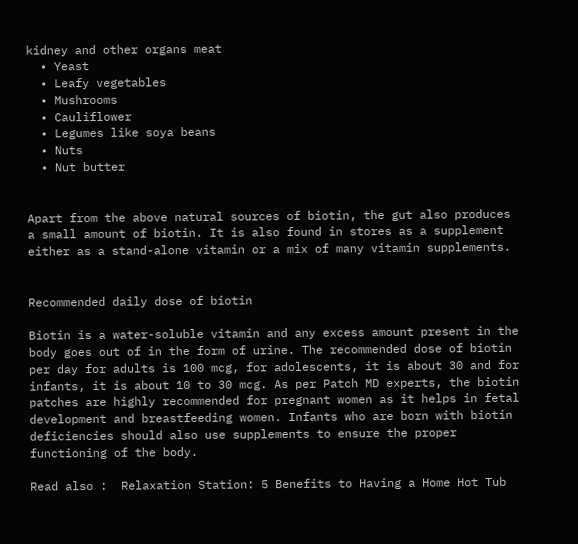kidney and other organs meat
  • Yeast
  • Leafy vegetables
  • Mushrooms
  • Cauliflower
  • Legumes like soya beans
  • Nuts
  • Nut butter


Apart from the above natural sources of biotin, the gut also produces a small amount of biotin. It is also found in stores as a supplement either as a stand-alone vitamin or a mix of many vitamin supplements.


Recommended daily dose of biotin

Biotin is a water-soluble vitamin and any excess amount present in the body goes out of in the form of urine. The recommended dose of biotin per day for adults is 100 mcg, for adolescents, it is about 30 and for infants, it is about 10 to 30 mcg. As per Patch MD experts, the biotin patches are highly recommended for pregnant women as it helps in fetal development and breastfeeding women. Infants who are born with biotin deficiencies should also use supplements to ensure the proper functioning of the body.

Read also :  Relaxation Station: 5 Benefits to Having a Home Hot Tub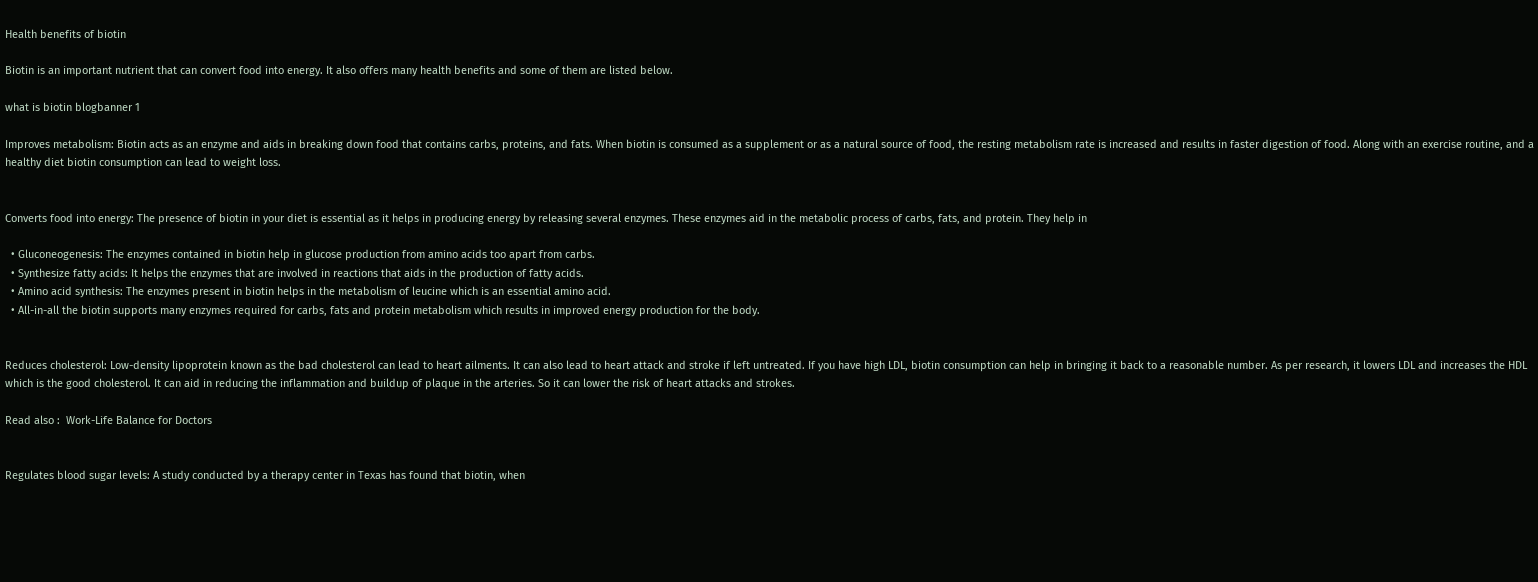Health benefits of biotin

Biotin is an important nutrient that can convert food into energy. It also offers many health benefits and some of them are listed below.

what is biotin blogbanner 1

Improves metabolism: Biotin acts as an enzyme and aids in breaking down food that contains carbs, proteins, and fats. When biotin is consumed as a supplement or as a natural source of food, the resting metabolism rate is increased and results in faster digestion of food. Along with an exercise routine, and a healthy diet biotin consumption can lead to weight loss.


Converts food into energy: The presence of biotin in your diet is essential as it helps in producing energy by releasing several enzymes. These enzymes aid in the metabolic process of carbs, fats, and protein. They help in

  • Gluconeogenesis: The enzymes contained in biotin help in glucose production from amino acids too apart from carbs.
  • Synthesize fatty acids: It helps the enzymes that are involved in reactions that aids in the production of fatty acids.
  • Amino acid synthesis: The enzymes present in biotin helps in the metabolism of leucine which is an essential amino acid.
  • All-in-all the biotin supports many enzymes required for carbs, fats and protein metabolism which results in improved energy production for the body.


Reduces cholesterol: Low-density lipoprotein known as the bad cholesterol can lead to heart ailments. It can also lead to heart attack and stroke if left untreated. If you have high LDL, biotin consumption can help in bringing it back to a reasonable number. As per research, it lowers LDL and increases the HDL which is the good cholesterol. It can aid in reducing the inflammation and buildup of plaque in the arteries. So it can lower the risk of heart attacks and strokes.

Read also :  Work-Life Balance for Doctors


Regulates blood sugar levels: A study conducted by a therapy center in Texas has found that biotin, when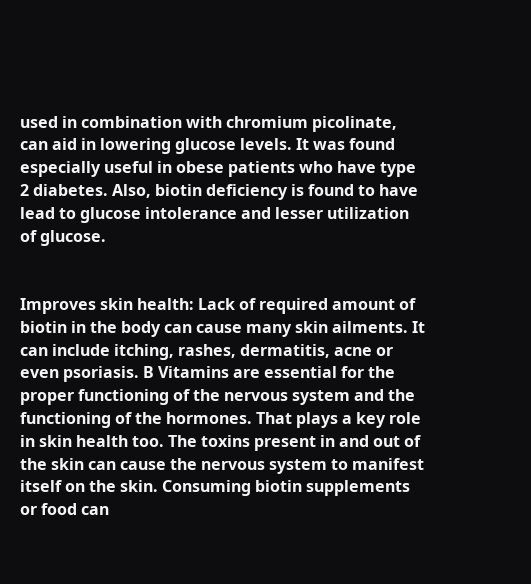used in combination with chromium picolinate, can aid in lowering glucose levels. It was found especially useful in obese patients who have type 2 diabetes. Also, biotin deficiency is found to have lead to glucose intolerance and lesser utilization of glucose.


Improves skin health: Lack of required amount of biotin in the body can cause many skin ailments. It can include itching, rashes, dermatitis, acne or even psoriasis. B Vitamins are essential for the proper functioning of the nervous system and the functioning of the hormones. That plays a key role in skin health too. The toxins present in and out of the skin can cause the nervous system to manifest itself on the skin. Consuming biotin supplements or food can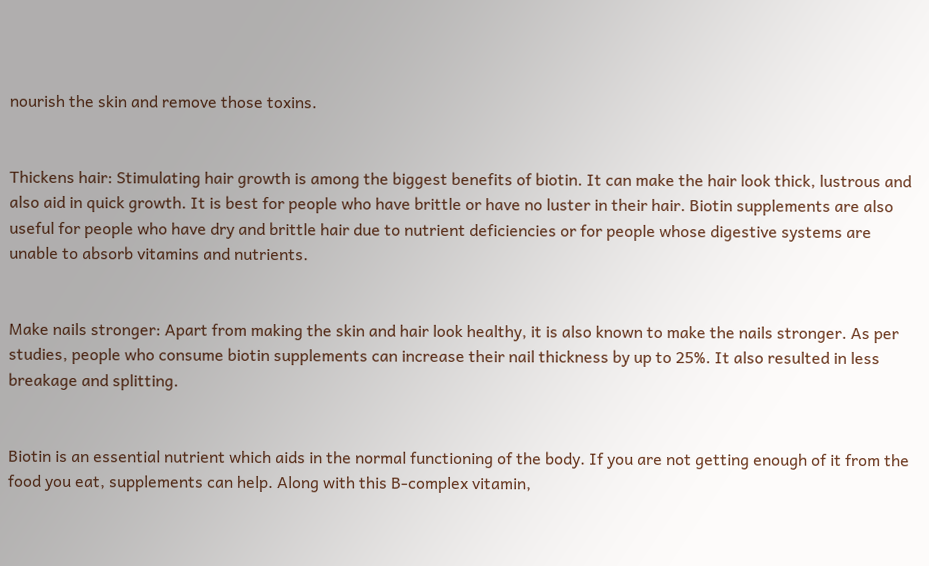nourish the skin and remove those toxins.


Thickens hair: Stimulating hair growth is among the biggest benefits of biotin. It can make the hair look thick, lustrous and also aid in quick growth. It is best for people who have brittle or have no luster in their hair. Biotin supplements are also useful for people who have dry and brittle hair due to nutrient deficiencies or for people whose digestive systems are unable to absorb vitamins and nutrients.


Make nails stronger: Apart from making the skin and hair look healthy, it is also known to make the nails stronger. As per studies, people who consume biotin supplements can increase their nail thickness by up to 25%. It also resulted in less breakage and splitting.


Biotin is an essential nutrient which aids in the normal functioning of the body. If you are not getting enough of it from the food you eat, supplements can help. Along with this B-complex vitamin,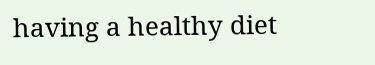having a healthy diet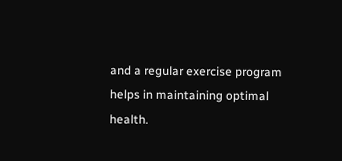and a regular exercise program helps in maintaining optimal health.